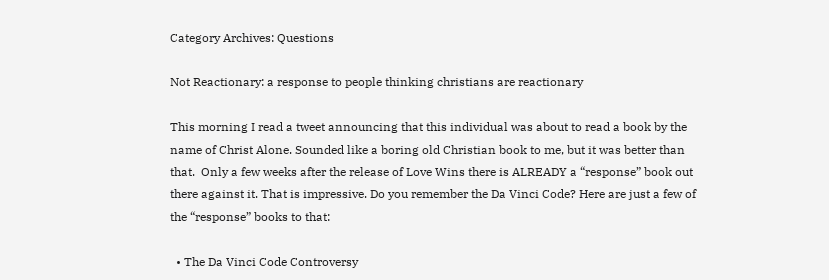Category Archives: Questions

Not Reactionary: a response to people thinking christians are reactionary

This morning I read a tweet announcing that this individual was about to read a book by the name of Christ Alone. Sounded like a boring old Christian book to me, but it was better than that.  Only a few weeks after the release of Love Wins there is ALREADY a “response” book out there against it. That is impressive. Do you remember the Da Vinci Code? Here are just a few of the “response” books to that:

  • The Da Vinci Code Controversy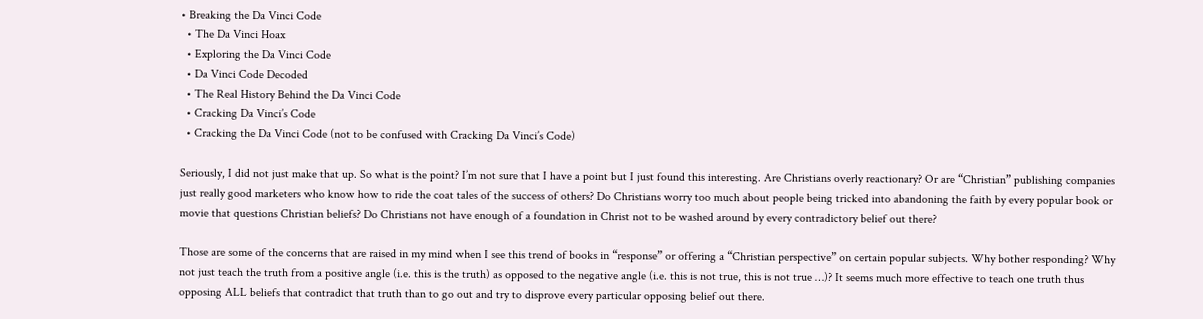• Breaking the Da Vinci Code
  • The Da Vinci Hoax
  • Exploring the Da Vinci Code
  • Da Vinci Code Decoded
  • The Real History Behind the Da Vinci Code
  • Cracking Da Vinci’s Code
  • Cracking the Da Vinci Code (not to be confused with Cracking Da Vinci’s Code)

Seriously, I did not just make that up. So what is the point? I’m not sure that I have a point but I just found this interesting. Are Christians overly reactionary? Or are “Christian” publishing companies just really good marketers who know how to ride the coat tales of the success of others? Do Christians worry too much about people being tricked into abandoning the faith by every popular book or movie that questions Christian beliefs? Do Christians not have enough of a foundation in Christ not to be washed around by every contradictory belief out there?

Those are some of the concerns that are raised in my mind when I see this trend of books in “response” or offering a “Christian perspective” on certain popular subjects. Why bother responding? Why not just teach the truth from a positive angle (i.e. this is the truth) as opposed to the negative angle (i.e. this is not true, this is not true …)? It seems much more effective to teach one truth thus opposing ALL beliefs that contradict that truth than to go out and try to disprove every particular opposing belief out there.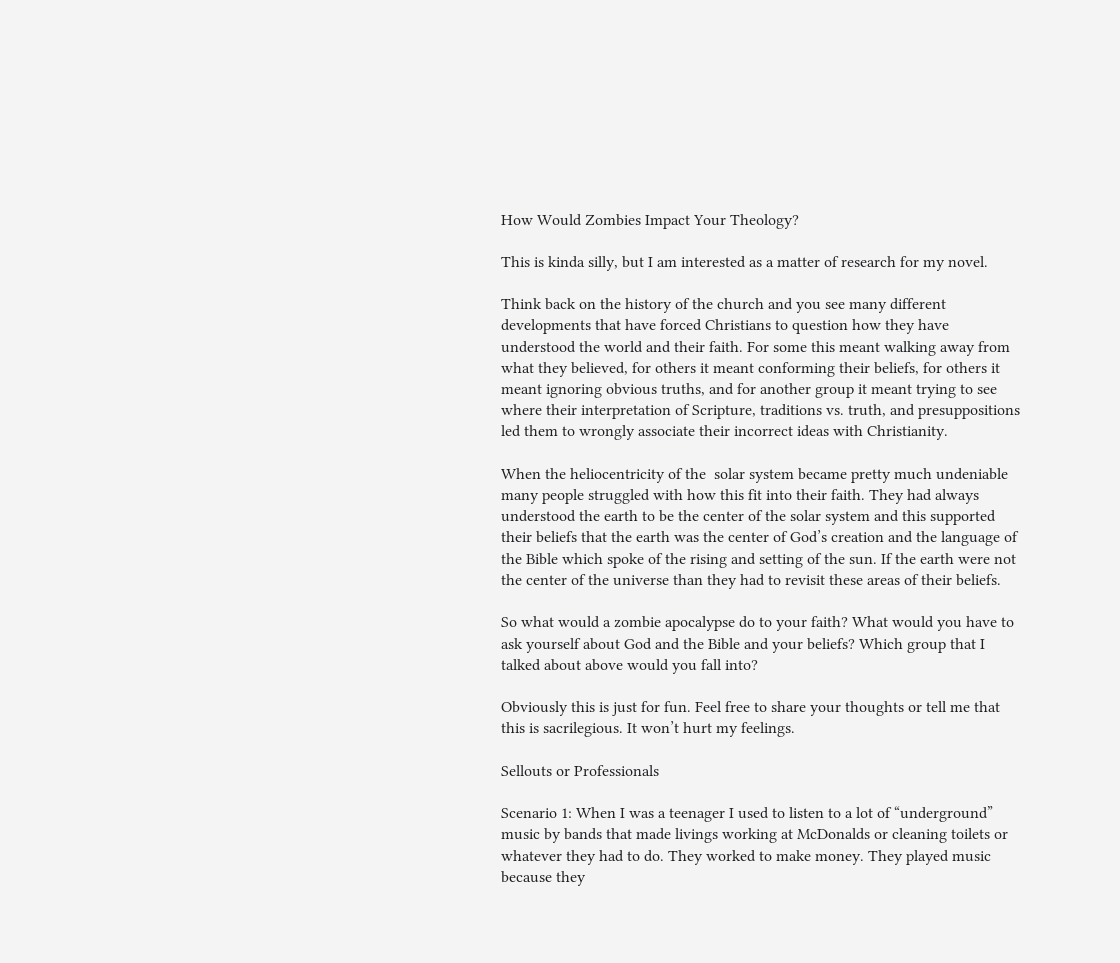How Would Zombies Impact Your Theology?

This is kinda silly, but I am interested as a matter of research for my novel.

Think back on the history of the church and you see many different developments that have forced Christians to question how they have understood the world and their faith. For some this meant walking away from what they believed, for others it meant conforming their beliefs, for others it meant ignoring obvious truths, and for another group it meant trying to see where their interpretation of Scripture, traditions vs. truth, and presuppositions led them to wrongly associate their incorrect ideas with Christianity.

When the heliocentricity of the  solar system became pretty much undeniable many people struggled with how this fit into their faith. They had always understood the earth to be the center of the solar system and this supported their beliefs that the earth was the center of God’s creation and the language of the Bible which spoke of the rising and setting of the sun. If the earth were not the center of the universe than they had to revisit these areas of their beliefs.

So what would a zombie apocalypse do to your faith? What would you have to ask yourself about God and the Bible and your beliefs? Which group that I talked about above would you fall into?

Obviously this is just for fun. Feel free to share your thoughts or tell me that this is sacrilegious. It won’t hurt my feelings.

Sellouts or Professionals

Scenario 1: When I was a teenager I used to listen to a lot of “underground” music by bands that made livings working at McDonalds or cleaning toilets or whatever they had to do. They worked to make money. They played music because they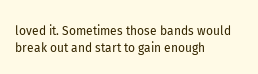loved it. Sometimes those bands would break out and start to gain enough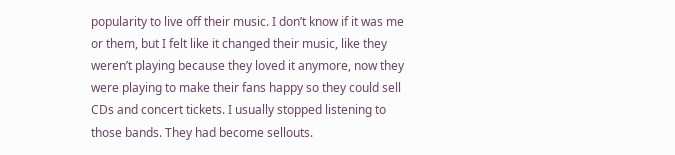popularity to live off their music. I don’t know if it was me or them, but I felt like it changed their music, like they weren’t playing because they loved it anymore, now they were playing to make their fans happy so they could sell CDs and concert tickets. I usually stopped listening to those bands. They had become sellouts.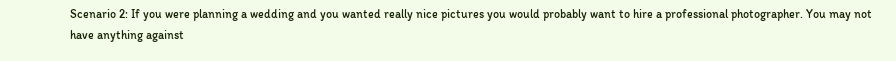Scenario 2: If you were planning a wedding and you wanted really nice pictures you would probably want to hire a professional photographer. You may not have anything against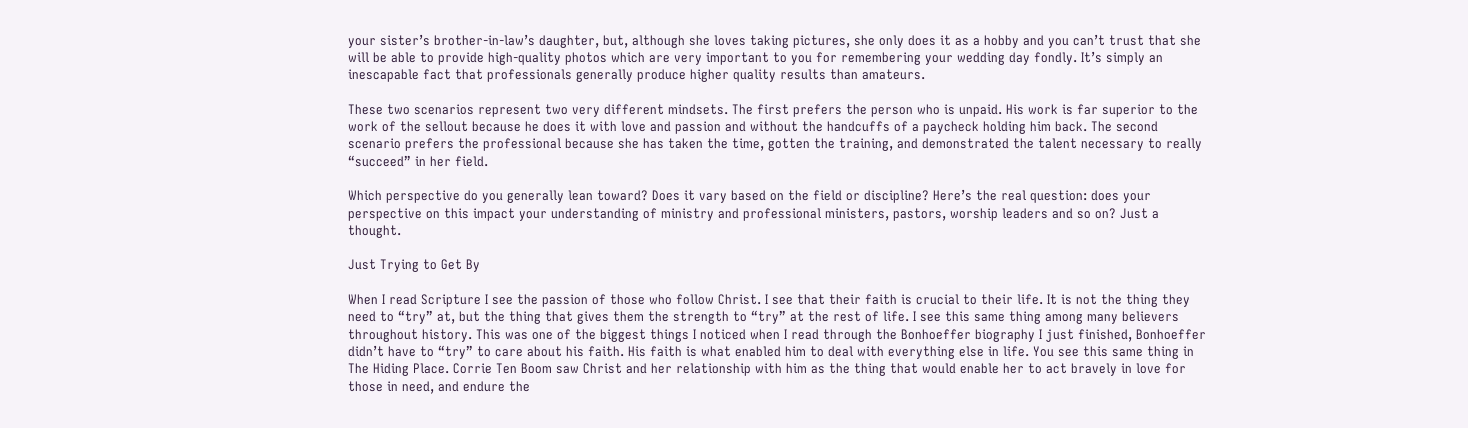your sister’s brother-in-law’s daughter, but, although she loves taking pictures, she only does it as a hobby and you can’t trust that she will be able to provide high-quality photos which are very important to you for remembering your wedding day fondly. It’s simply an inescapable fact that professionals generally produce higher quality results than amateurs.

These two scenarios represent two very different mindsets. The first prefers the person who is unpaid. His work is far superior to the work of the sellout because he does it with love and passion and without the handcuffs of a paycheck holding him back. The second scenario prefers the professional because she has taken the time, gotten the training, and demonstrated the talent necessary to really “succeed” in her field.

Which perspective do you generally lean toward? Does it vary based on the field or discipline? Here’s the real question: does your perspective on this impact your understanding of ministry and professional ministers, pastors, worship leaders and so on? Just a thought.

Just Trying to Get By

When I read Scripture I see the passion of those who follow Christ. I see that their faith is crucial to their life. It is not the thing they need to “try” at, but the thing that gives them the strength to “try” at the rest of life. I see this same thing among many believers throughout history. This was one of the biggest things I noticed when I read through the Bonhoeffer biography I just finished, Bonhoeffer didn’t have to “try” to care about his faith. His faith is what enabled him to deal with everything else in life. You see this same thing in The Hiding Place. Corrie Ten Boom saw Christ and her relationship with him as the thing that would enable her to act bravely in love for those in need, and endure the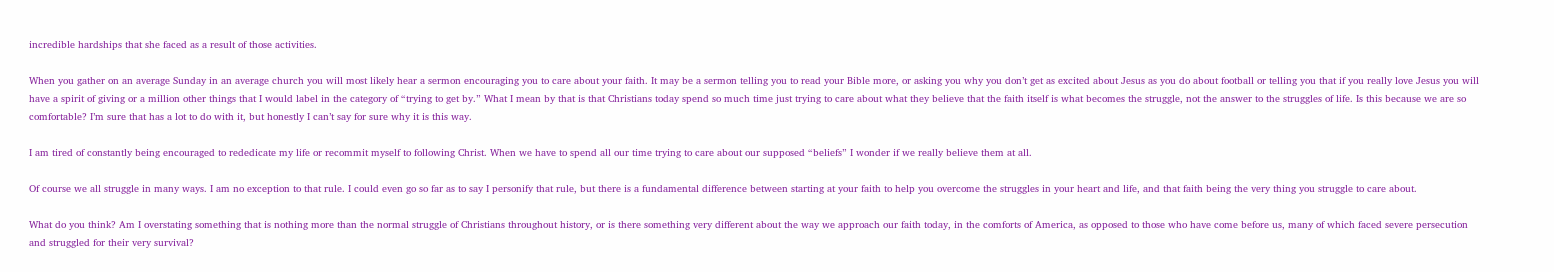incredible hardships that she faced as a result of those activities.

When you gather on an average Sunday in an average church you will most likely hear a sermon encouraging you to care about your faith. It may be a sermon telling you to read your Bible more, or asking you why you don’t get as excited about Jesus as you do about football or telling you that if you really love Jesus you will have a spirit of giving or a million other things that I would label in the category of “trying to get by.” What I mean by that is that Christians today spend so much time just trying to care about what they believe that the faith itself is what becomes the struggle, not the answer to the struggles of life. Is this because we are so comfortable? I’m sure that has a lot to do with it, but honestly I can’t say for sure why it is this way.

I am tired of constantly being encouraged to rededicate my life or recommit myself to following Christ. When we have to spend all our time trying to care about our supposed “beliefs” I wonder if we really believe them at all.

Of course we all struggle in many ways. I am no exception to that rule. I could even go so far as to say I personify that rule, but there is a fundamental difference between starting at your faith to help you overcome the struggles in your heart and life, and that faith being the very thing you struggle to care about.

What do you think? Am I overstating something that is nothing more than the normal struggle of Christians throughout history, or is there something very different about the way we approach our faith today, in the comforts of America, as opposed to those who have come before us, many of which faced severe persecution and struggled for their very survival?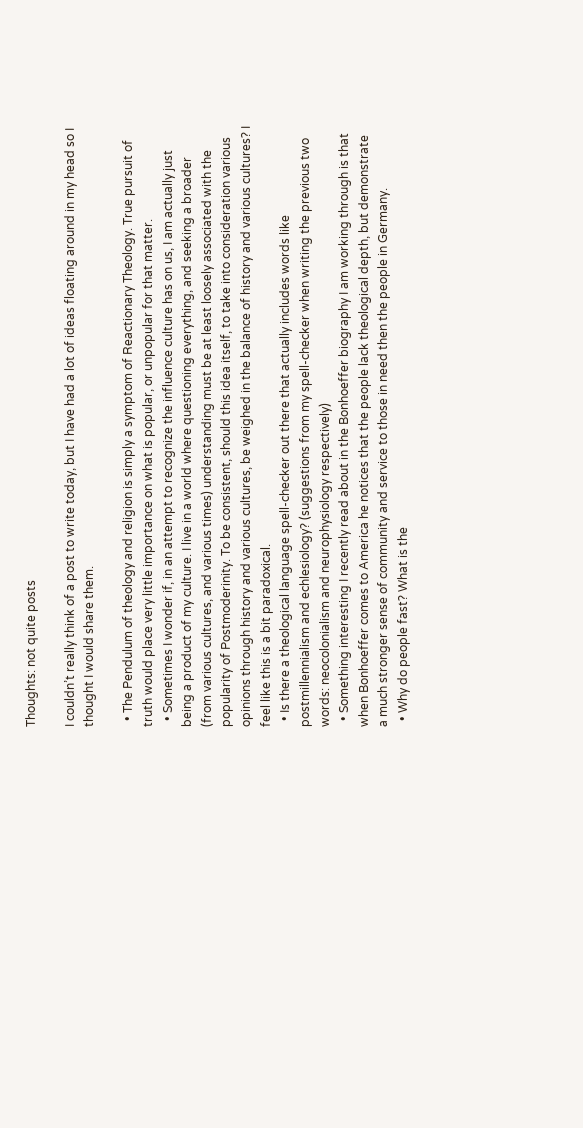Thoughts: not quite posts

I couldn’t really think of a post to write today, but I have had a lot of ideas floating around in my head so I thought I would share them.

  • The Pendulum of theology and religion is simply a symptom of Reactionary Theology. True pursuit of truth would place very little importance on what is popular, or unpopular for that matter.
  • Sometimes I wonder if, in an attempt to recognize the influence culture has on us, I am actually just being a product of my culture. I live in a world where questioning everything, and seeking a broader (from various cultures, and various times) understanding must be at least loosely associated with the popularity of Postmoderinity. To be consistent, should this idea itself, to take into consideration various opinions through history and various cultures, be weighed in the balance of history and various cultures? I feel like this is a bit paradoxical.
  • Is there a theological language spell-checker out there that actually includes words like postmillennialism and echlesiology? (suggestions from my spell-checker when writing the previous two words: neocolonialism and neurophysiology respectively)
  • Something interesting I recently read about in the Bonhoeffer biography I am working through is that when Bonhoeffer comes to America he notices that the people lack theological depth, but demonstrate a much stronger sense of community and service to those in need then the people in Germany.
  • Why do people fast? What is the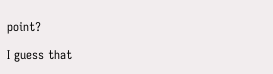point?

I guess that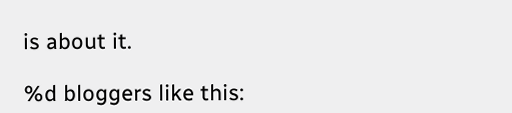is about it.

%d bloggers like this: